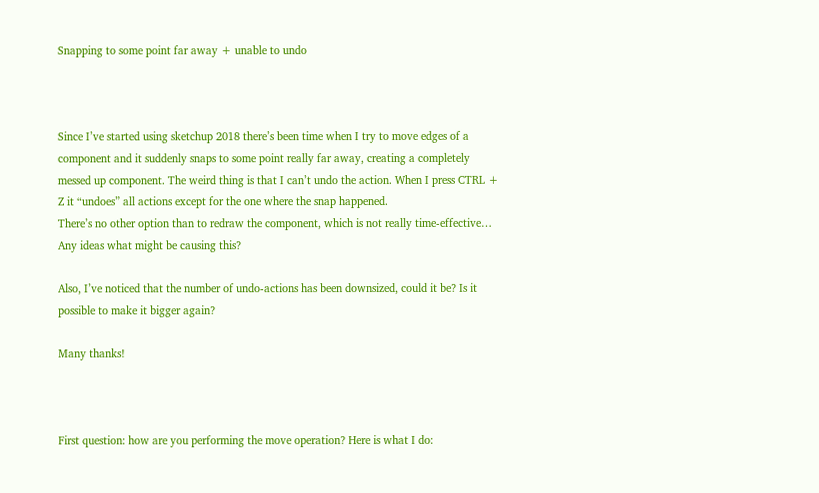Snapping to some point far away + unable to undo



Since I’ve started using sketchup 2018 there’s been time when I try to move edges of a component and it suddenly snaps to some point really far away, creating a completely messed up component. The weird thing is that I can’t undo the action. When I press CTRL + Z it “undoes” all actions except for the one where the snap happened.
There’s no other option than to redraw the component, which is not really time-effective…
Any ideas what might be causing this?

Also, I’ve noticed that the number of undo-actions has been downsized, could it be? Is it possible to make it bigger again?

Many thanks!



First question: how are you performing the move operation? Here is what I do: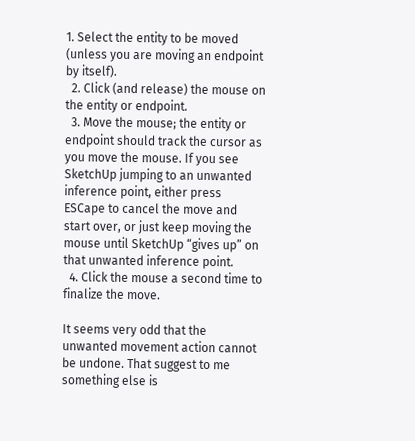1. Select the entity to be moved (unless you are moving an endpoint by itself).
  2. Click (and release) the mouse on the entity or endpoint.
  3. Move the mouse; the entity or endpoint should track the cursor as you move the mouse. If you see SketchUp jumping to an unwanted inference point, either press ESCape to cancel the move and start over, or just keep moving the mouse until SketchUp “gives up” on that unwanted inference point.
  4. Click the mouse a second time to finalize the move.

It seems very odd that the unwanted movement action cannot be undone. That suggest to me something else is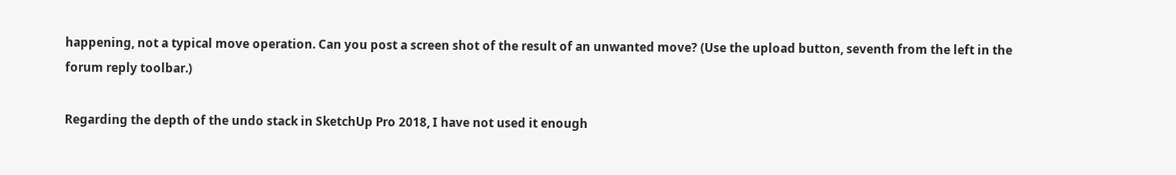happening, not a typical move operation. Can you post a screen shot of the result of an unwanted move? (Use the upload button, seventh from the left in the forum reply toolbar.)

Regarding the depth of the undo stack in SketchUp Pro 2018, I have not used it enough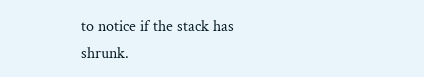to notice if the stack has shrunk.